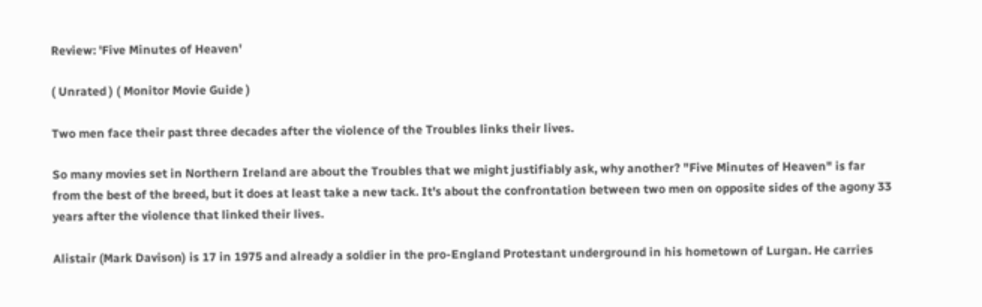Review: 'Five Minutes of Heaven'

( Unrated ) ( Monitor Movie Guide )

Two men face their past three decades after the violence of the Troubles links their lives.

So many movies set in Northern Ireland are about the Troubles that we might justifiably ask, why another? "Five Minutes of Heaven" is far from the best of the breed, but it does at least take a new tack. It's about the confrontation between two men on opposite sides of the agony 33 years after the violence that linked their lives.

Alistair (Mark Davison) is 17 in 1975 and already a soldier in the pro-England Protestant underground in his hometown of Lurgan. He carries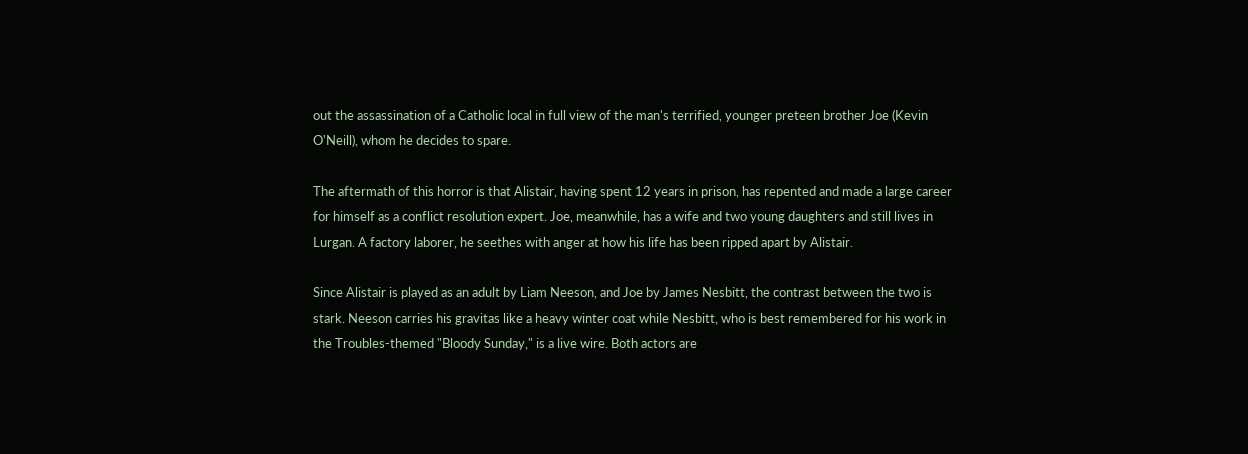out the assassination of a Catholic local in full view of the man's terrified, younger preteen brother Joe (Kevin O'Neill), whom he decides to spare.

The aftermath of this horror is that Alistair, having spent 12 years in prison, has repented and made a large career for himself as a conflict resolution expert. Joe, meanwhile, has a wife and two young daughters and still lives in Lurgan. A factory laborer, he seethes with anger at how his life has been ripped apart by Alistair.

Since Alistair is played as an adult by Liam Neeson, and Joe by James Nesbitt, the contrast between the two is stark. Neeson carries his gravitas like a heavy winter coat while Nesbitt, who is best remembered for his work in the Troubles-themed "Bloody Sunday," is a live wire. Both actors are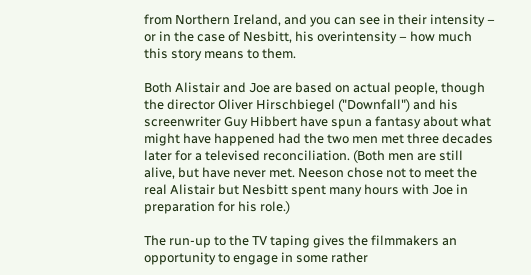from Northern Ireland, and you can see in their intensity – or in the case of Nesbitt, his overintensity – how much this story means to them.

Both Alistair and Joe are based on actual people, though the director Oliver Hirschbiegel ("Downfall") and his screenwriter Guy Hibbert have spun a fantasy about what might have happened had the two men met three decades later for a televised reconciliation. (Both men are still alive, but have never met. Neeson chose not to meet the real Alistair but Nesbitt spent many hours with Joe in preparation for his role.)

The run-up to the TV taping gives the filmmakers an opportunity to engage in some rather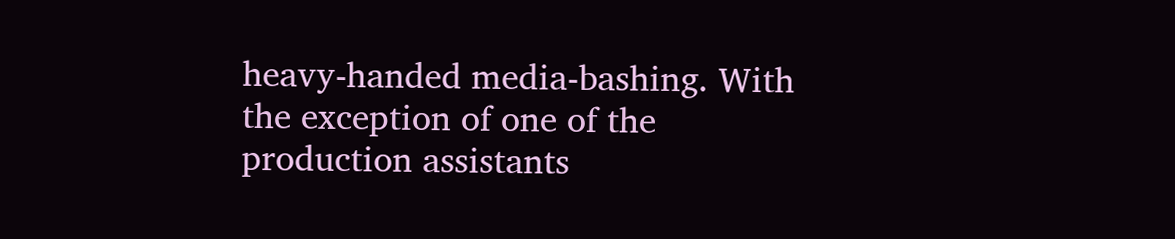heavy-handed media-bashing. With the exception of one of the production assistants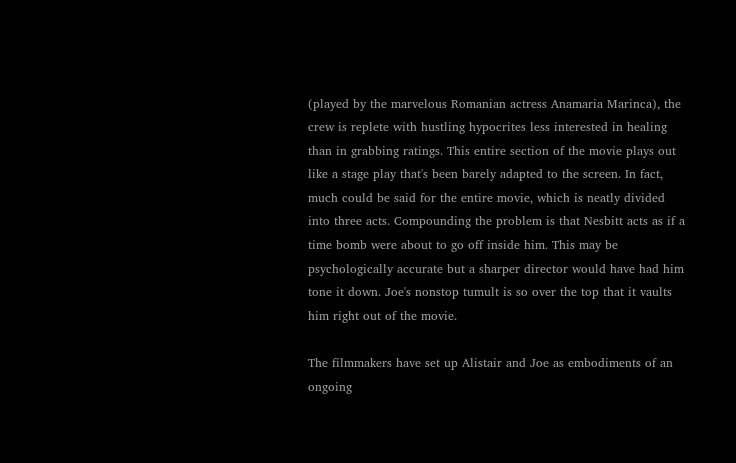(played by the marvelous Romanian actress Anamaria Marinca), the crew is replete with hustling hypocrites less interested in healing than in grabbing ratings. This entire section of the movie plays out like a stage play that's been barely adapted to the screen. In fact, much could be said for the entire movie, which is neatly divided into three acts. Compounding the problem is that Nesbitt acts as if a time bomb were about to go off inside him. This may be psychologically accurate but a sharper director would have had him tone it down. Joe's nonstop tumult is so over the top that it vaults him right out of the movie.

The filmmakers have set up Alistair and Joe as embodiments of an ongoing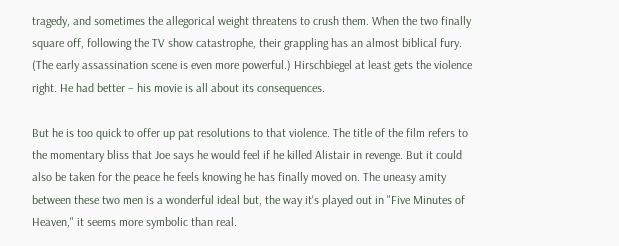tragedy, and sometimes the allegorical weight threatens to crush them. When the two finally square off, following the TV show catastrophe, their grappling has an almost biblical fury. (The early assassination scene is even more powerful.) Hirschbiegel at least gets the violence right. He had better – his movie is all about its consequences.

But he is too quick to offer up pat resolutions to that violence. The title of the film refers to the momentary bliss that Joe says he would feel if he killed Alistair in revenge. But it could also be taken for the peace he feels knowing he has finally moved on. The uneasy amity between these two men is a wonderful ideal but, the way it's played out in "Five Minutes of Heaven," it seems more symbolic than real.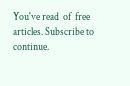You've read  of  free articles. Subscribe to continue.